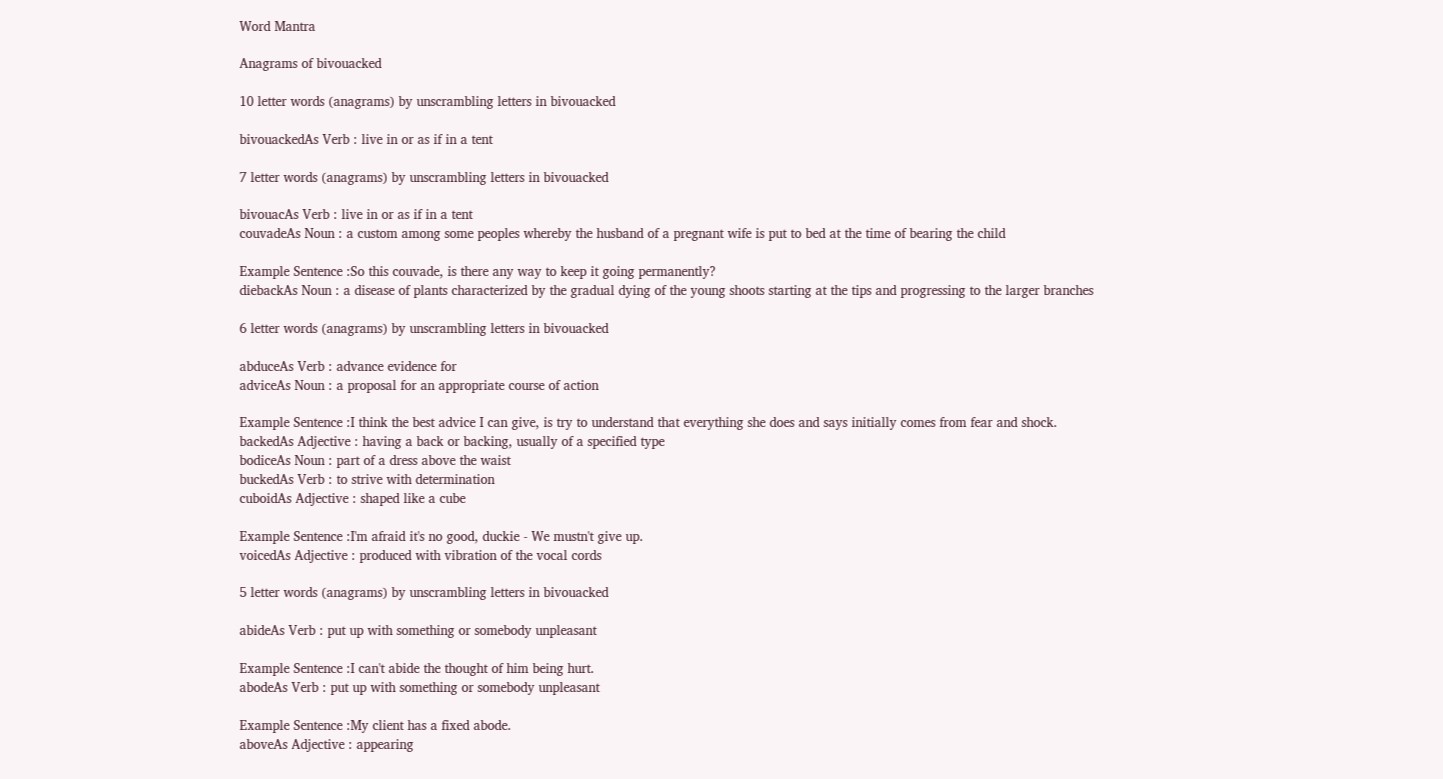Word Mantra

Anagrams of bivouacked

10 letter words (anagrams) by unscrambling letters in bivouacked

bivouackedAs Verb : live in or as if in a tent

7 letter words (anagrams) by unscrambling letters in bivouacked

bivouacAs Verb : live in or as if in a tent
couvadeAs Noun : a custom among some peoples whereby the husband of a pregnant wife is put to bed at the time of bearing the child

Example Sentence :So this couvade, is there any way to keep it going permanently?
diebackAs Noun : a disease of plants characterized by the gradual dying of the young shoots starting at the tips and progressing to the larger branches

6 letter words (anagrams) by unscrambling letters in bivouacked

abduceAs Verb : advance evidence for
adviceAs Noun : a proposal for an appropriate course of action

Example Sentence :I think the best advice I can give, is try to understand that everything she does and says initially comes from fear and shock.
backedAs Adjective : having a back or backing, usually of a specified type
bodiceAs Noun : part of a dress above the waist
buckedAs Verb : to strive with determination
cuboidAs Adjective : shaped like a cube

Example Sentence :I'm afraid it's no good, duckie - We mustn't give up.
voicedAs Adjective : produced with vibration of the vocal cords

5 letter words (anagrams) by unscrambling letters in bivouacked

abideAs Verb : put up with something or somebody unpleasant

Example Sentence :I can't abide the thought of him being hurt.
abodeAs Verb : put up with something or somebody unpleasant

Example Sentence :My client has a fixed abode.
aboveAs Adjective : appearing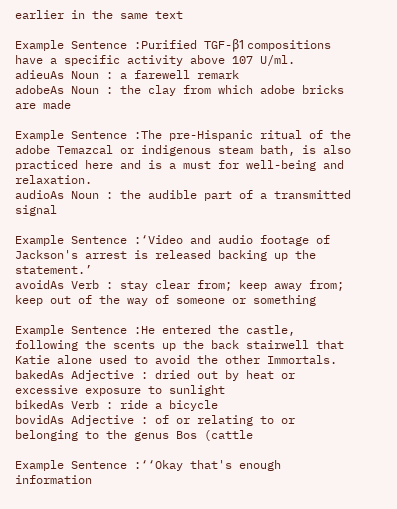earlier in the same text

Example Sentence :Purified TGF-β1 compositions have a specific activity above 107 U/ml.
adieuAs Noun : a farewell remark
adobeAs Noun : the clay from which adobe bricks are made

Example Sentence :The pre-Hispanic ritual of the adobe Temazcal or indigenous steam bath, is also practiced here and is a must for well-being and relaxation.
audioAs Noun : the audible part of a transmitted signal

Example Sentence :‘Video and audio footage of Jackson's arrest is released backing up the statement.’
avoidAs Verb : stay clear from; keep away from; keep out of the way of someone or something

Example Sentence :He entered the castle, following the scents up the back stairwell that Katie alone used to avoid the other Immortals.
bakedAs Adjective : dried out by heat or excessive exposure to sunlight
bikedAs Verb : ride a bicycle
bovidAs Adjective : of or relating to or belonging to the genus Bos (cattle

Example Sentence :‘‘Okay that's enough information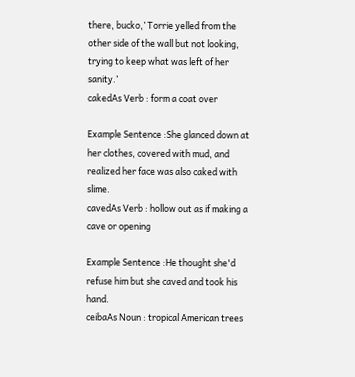there, bucko,’ Torrie yelled from the other side of the wall but not looking, trying to keep what was left of her sanity.’
cakedAs Verb : form a coat over

Example Sentence :She glanced down at her clothes, covered with mud, and realized her face was also caked with slime.
cavedAs Verb : hollow out as if making a cave or opening

Example Sentence :He thought she'd refuse him but she caved and took his hand.
ceibaAs Noun : tropical American trees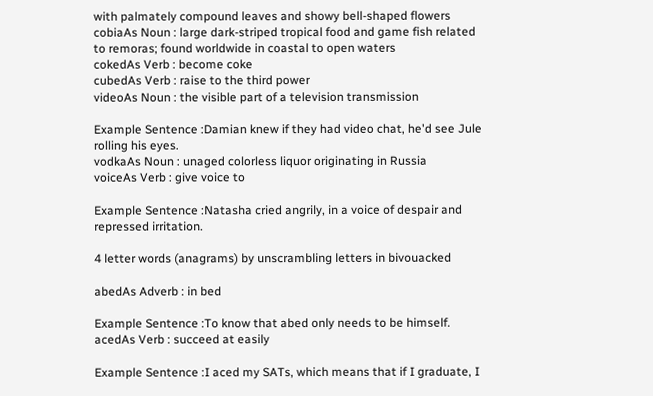with palmately compound leaves and showy bell-shaped flowers
cobiaAs Noun : large dark-striped tropical food and game fish related to remoras; found worldwide in coastal to open waters
cokedAs Verb : become coke
cubedAs Verb : raise to the third power
videoAs Noun : the visible part of a television transmission

Example Sentence :Damian knew if they had video chat, he'd see Jule rolling his eyes.
vodkaAs Noun : unaged colorless liquor originating in Russia
voiceAs Verb : give voice to

Example Sentence :Natasha cried angrily, in a voice of despair and repressed irritation.

4 letter words (anagrams) by unscrambling letters in bivouacked

abedAs Adverb : in bed

Example Sentence :To know that abed only needs to be himself.
acedAs Verb : succeed at easily

Example Sentence :I aced my SATs, which means that if I graduate, I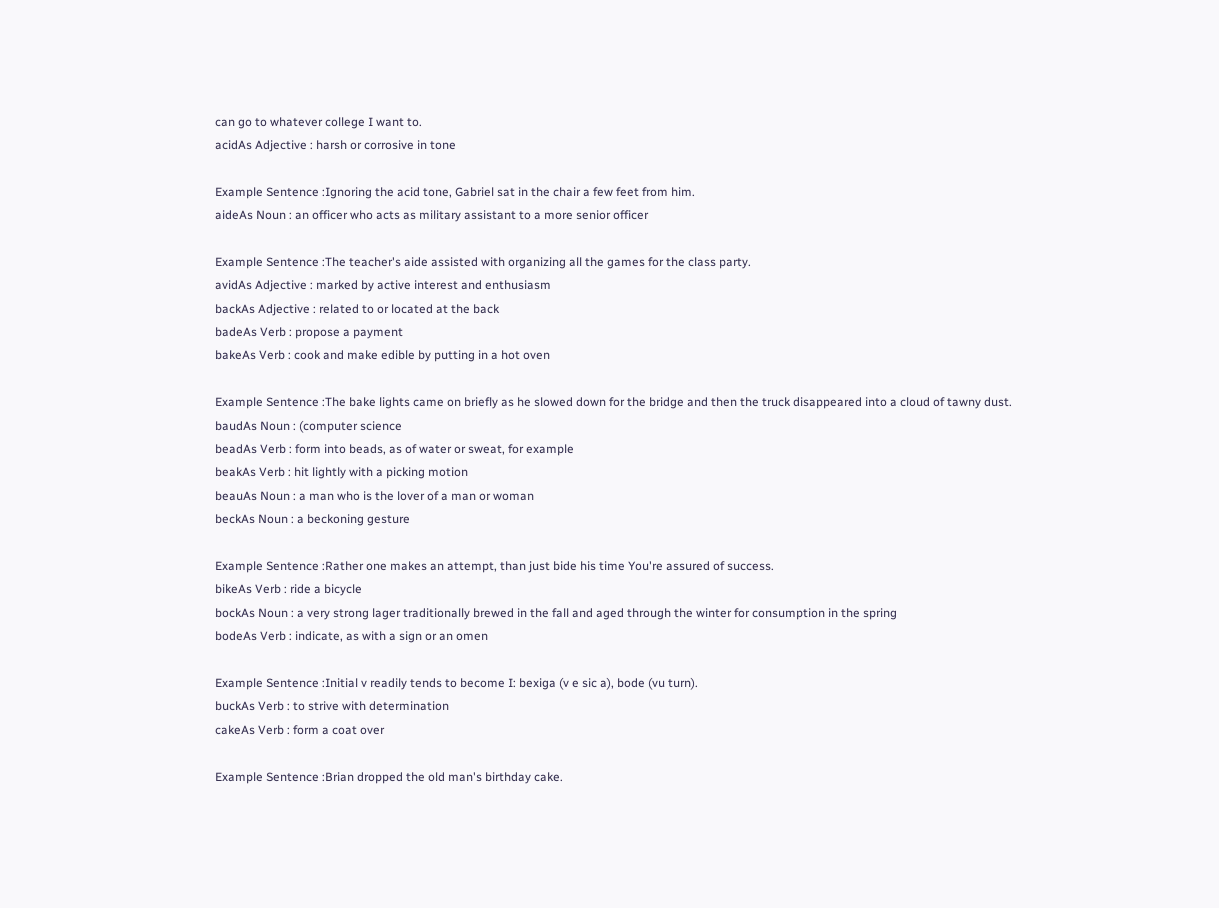can go to whatever college I want to.
acidAs Adjective : harsh or corrosive in tone

Example Sentence :Ignoring the acid tone, Gabriel sat in the chair a few feet from him.
aideAs Noun : an officer who acts as military assistant to a more senior officer

Example Sentence :The teacher's aide assisted with organizing all the games for the class party.
avidAs Adjective : marked by active interest and enthusiasm
backAs Adjective : related to or located at the back
badeAs Verb : propose a payment
bakeAs Verb : cook and make edible by putting in a hot oven

Example Sentence :The bake lights came on briefly as he slowed down for the bridge and then the truck disappeared into a cloud of tawny dust.
baudAs Noun : (computer science
beadAs Verb : form into beads, as of water or sweat, for example
beakAs Verb : hit lightly with a picking motion
beauAs Noun : a man who is the lover of a man or woman
beckAs Noun : a beckoning gesture

Example Sentence :Rather one makes an attempt, than just bide his time You're assured of success.
bikeAs Verb : ride a bicycle
bockAs Noun : a very strong lager traditionally brewed in the fall and aged through the winter for consumption in the spring
bodeAs Verb : indicate, as with a sign or an omen

Example Sentence :Initial v readily tends to become I: bexiga (v e sic a), bode (vu turn).
buckAs Verb : to strive with determination
cakeAs Verb : form a coat over

Example Sentence :Brian dropped the old man's birthday cake.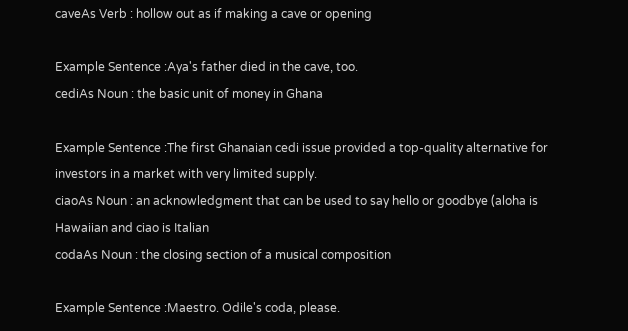caveAs Verb : hollow out as if making a cave or opening

Example Sentence :Aya's father died in the cave, too.
cediAs Noun : the basic unit of money in Ghana

Example Sentence :The first Ghanaian cedi issue provided a top-quality alternative for investors in a market with very limited supply.
ciaoAs Noun : an acknowledgment that can be used to say hello or goodbye (aloha is Hawaiian and ciao is Italian
codaAs Noun : the closing section of a musical composition

Example Sentence :Maestro. Odile's coda, please.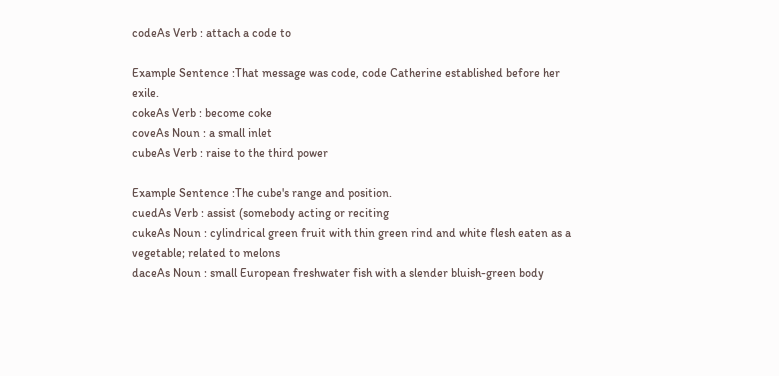codeAs Verb : attach a code to

Example Sentence :That message was code, code Catherine established before her exile.
cokeAs Verb : become coke
coveAs Noun : a small inlet
cubeAs Verb : raise to the third power

Example Sentence :The cube's range and position.
cuedAs Verb : assist (somebody acting or reciting
cukeAs Noun : cylindrical green fruit with thin green rind and white flesh eaten as a vegetable; related to melons
daceAs Noun : small European freshwater fish with a slender bluish-green body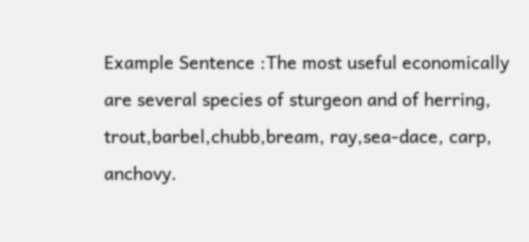Example Sentence :The most useful economically are several species of sturgeon and of herring, trout,barbel,chubb,bream, ray,sea-dace, carp, anchovy.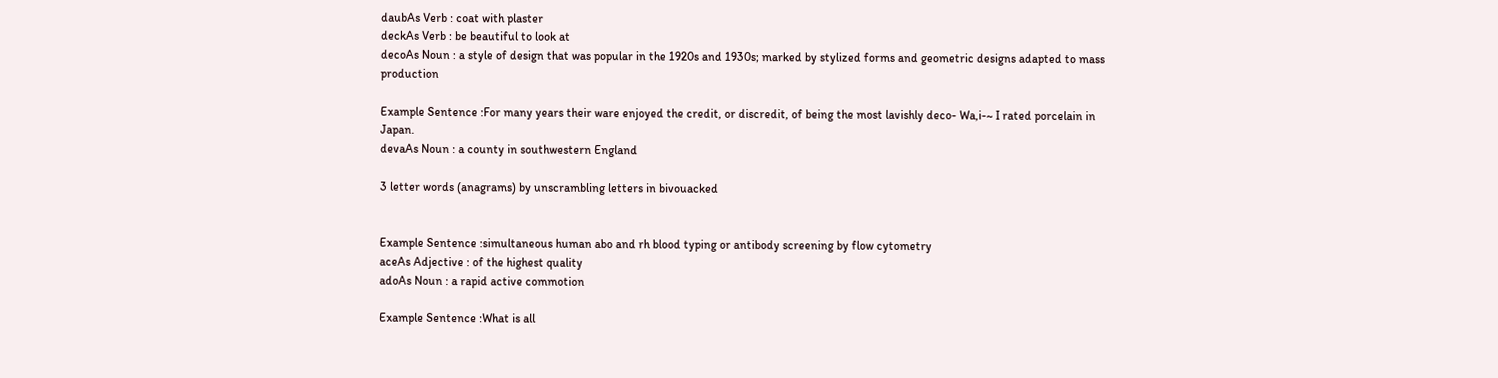daubAs Verb : coat with plaster
deckAs Verb : be beautiful to look at
decoAs Noun : a style of design that was popular in the 1920s and 1930s; marked by stylized forms and geometric designs adapted to mass production

Example Sentence :For many years their ware enjoyed the credit, or discredit, of being the most lavishly deco- Wa,i-~ I rated porcelain in Japan.
devaAs Noun : a county in southwestern England

3 letter words (anagrams) by unscrambling letters in bivouacked


Example Sentence :simultaneous human abo and rh blood typing or antibody screening by flow cytometry
aceAs Adjective : of the highest quality
adoAs Noun : a rapid active commotion

Example Sentence :What is all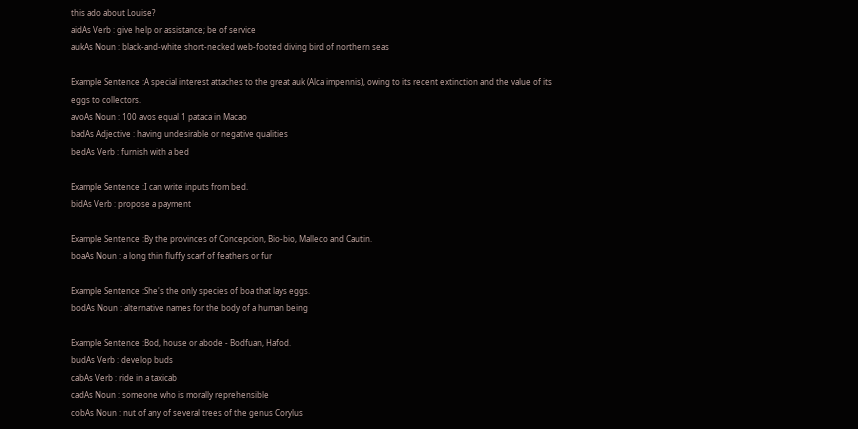this ado about Louise?
aidAs Verb : give help or assistance; be of service
aukAs Noun : black-and-white short-necked web-footed diving bird of northern seas

Example Sentence :A special interest attaches to the great auk (Alca impennis), owing to its recent extinction and the value of its eggs to collectors.
avoAs Noun : 100 avos equal 1 pataca in Macao
badAs Adjective : having undesirable or negative qualities
bedAs Verb : furnish with a bed

Example Sentence :I can write inputs from bed.
bidAs Verb : propose a payment

Example Sentence :By the provinces of Concepcion, Bio-bio, Malleco and Cautin.
boaAs Noun : a long thin fluffy scarf of feathers or fur

Example Sentence :She's the only species of boa that lays eggs.
bodAs Noun : alternative names for the body of a human being

Example Sentence :Bod, house or abode - Bodfuan, Hafod.
budAs Verb : develop buds
cabAs Verb : ride in a taxicab
cadAs Noun : someone who is morally reprehensible
cobAs Noun : nut of any of several trees of the genus Corylus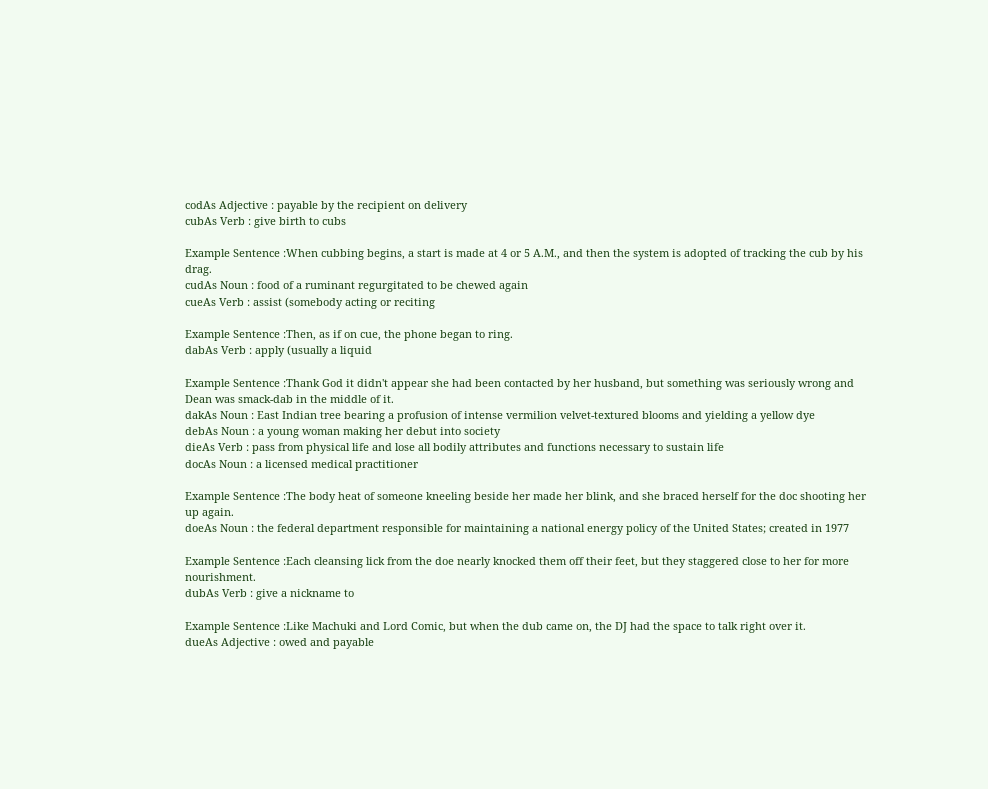codAs Adjective : payable by the recipient on delivery
cubAs Verb : give birth to cubs

Example Sentence :When cubbing begins, a start is made at 4 or 5 A.M., and then the system is adopted of tracking the cub by his drag.
cudAs Noun : food of a ruminant regurgitated to be chewed again
cueAs Verb : assist (somebody acting or reciting

Example Sentence :Then, as if on cue, the phone began to ring.
dabAs Verb : apply (usually a liquid

Example Sentence :Thank God it didn't appear she had been contacted by her husband, but something was seriously wrong and Dean was smack-dab in the middle of it.
dakAs Noun : East Indian tree bearing a profusion of intense vermilion velvet-textured blooms and yielding a yellow dye
debAs Noun : a young woman making her debut into society
dieAs Verb : pass from physical life and lose all bodily attributes and functions necessary to sustain life
docAs Noun : a licensed medical practitioner

Example Sentence :The body heat of someone kneeling beside her made her blink, and she braced herself for the doc shooting her up again.
doeAs Noun : the federal department responsible for maintaining a national energy policy of the United States; created in 1977

Example Sentence :Each cleansing lick from the doe nearly knocked them off their feet, but they staggered close to her for more nourishment.
dubAs Verb : give a nickname to

Example Sentence :Like Machuki and Lord Comic, but when the dub came on, the DJ had the space to talk right over it.
dueAs Adjective : owed and payable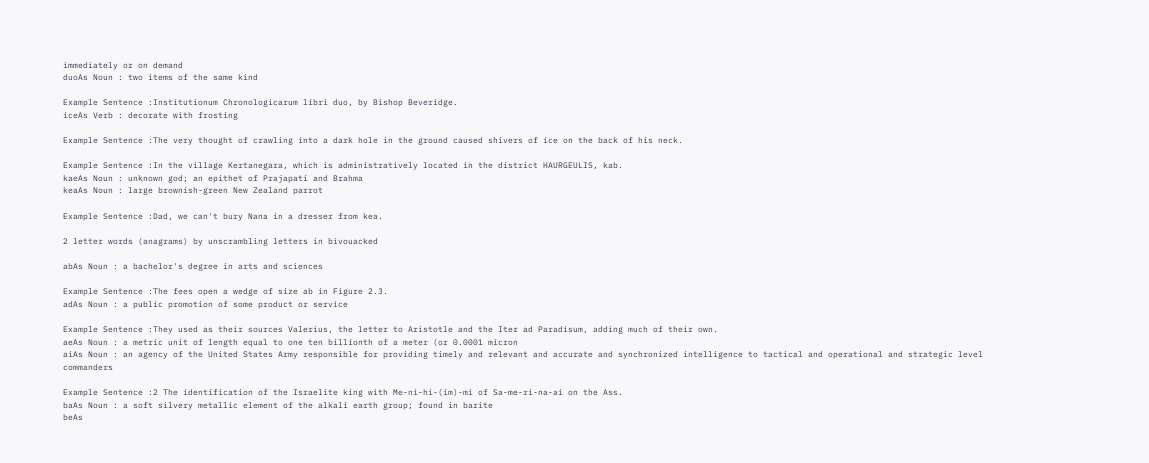immediately or on demand
duoAs Noun : two items of the same kind

Example Sentence :Institutionum Chronologicarum libri duo, by Bishop Beveridge.
iceAs Verb : decorate with frosting

Example Sentence :The very thought of crawling into a dark hole in the ground caused shivers of ice on the back of his neck.

Example Sentence :In the village Kertanegara, which is administratively located in the district HAURGEULIS, kab.
kaeAs Noun : unknown god; an epithet of Prajapati and Brahma
keaAs Noun : large brownish-green New Zealand parrot

Example Sentence :Dad, we can't bury Nana in a dresser from kea.

2 letter words (anagrams) by unscrambling letters in bivouacked

abAs Noun : a bachelor's degree in arts and sciences

Example Sentence :The fees open a wedge of size ab in Figure 2.3.
adAs Noun : a public promotion of some product or service

Example Sentence :They used as their sources Valerius, the letter to Aristotle and the Iter ad Paradisum, adding much of their own.
aeAs Noun : a metric unit of length equal to one ten billionth of a meter (or 0.0001 micron
aiAs Noun : an agency of the United States Army responsible for providing timely and relevant and accurate and synchronized intelligence to tactical and operational and strategic level commanders

Example Sentence :2 The identification of the Israelite king with Me-ni-hi-(im)-mi of Sa-me-ri-na-ai on the Ass.
baAs Noun : a soft silvery metallic element of the alkali earth group; found in barite
beAs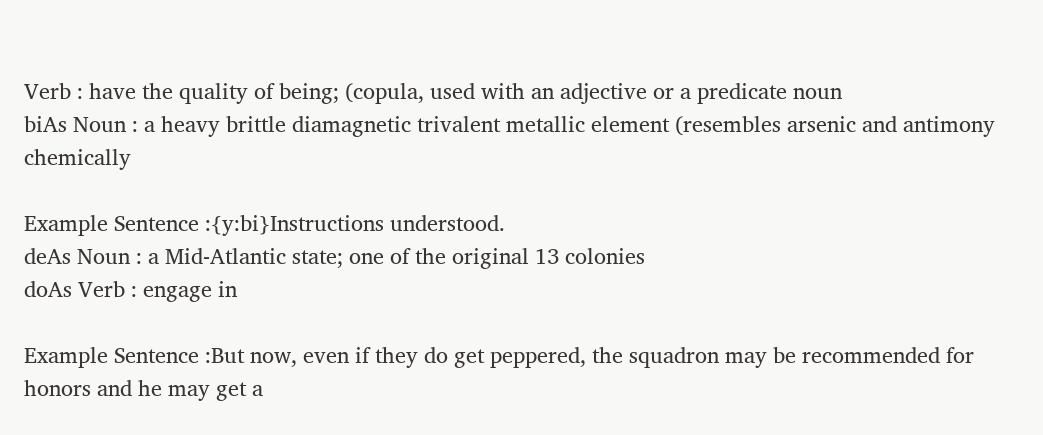Verb : have the quality of being; (copula, used with an adjective or a predicate noun
biAs Noun : a heavy brittle diamagnetic trivalent metallic element (resembles arsenic and antimony chemically

Example Sentence :{y:bi}Instructions understood.
deAs Noun : a Mid-Atlantic state; one of the original 13 colonies
doAs Verb : engage in

Example Sentence :But now, even if they do get peppered, the squadron may be recommended for honors and he may get a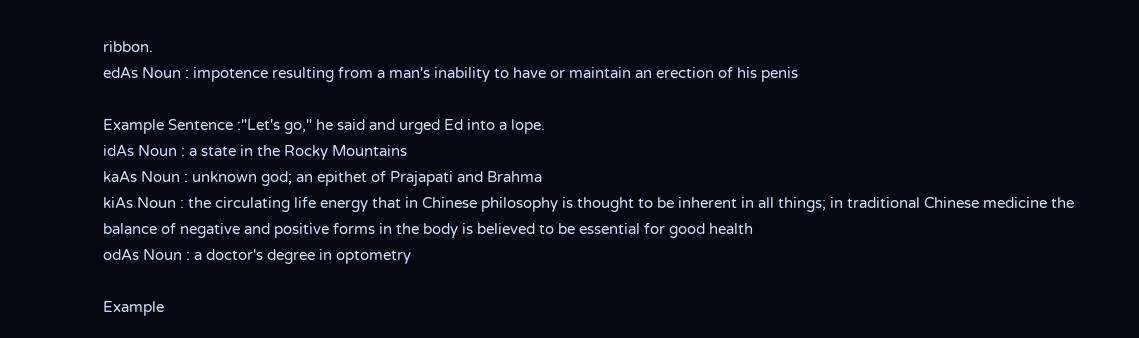ribbon.
edAs Noun : impotence resulting from a man's inability to have or maintain an erection of his penis

Example Sentence :"Let's go," he said and urged Ed into a lope.
idAs Noun : a state in the Rocky Mountains
kaAs Noun : unknown god; an epithet of Prajapati and Brahma
kiAs Noun : the circulating life energy that in Chinese philosophy is thought to be inherent in all things; in traditional Chinese medicine the balance of negative and positive forms in the body is believed to be essential for good health
odAs Noun : a doctor's degree in optometry

Example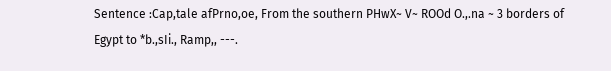Sentence :Cap,tale afPrno,oe, From the southern PHwX~ V~ ROOd O.,.na ~ 3 borders of Egypt to *b.,sIi., Ramp,, ---.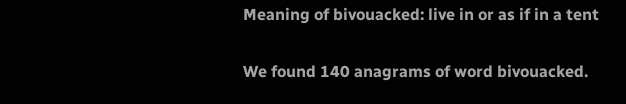Meaning of bivouacked: live in or as if in a tent

We found 140 anagrams of word bivouacked.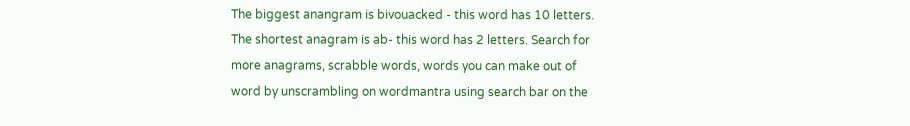The biggest anangram is bivouacked - this word has 10 letters. The shortest anagram is ab- this word has 2 letters. Search for more anagrams, scrabble words, words you can make out of word by unscrambling on wordmantra using search bar on the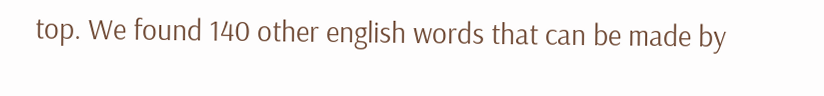top. We found 140 other english words that can be made by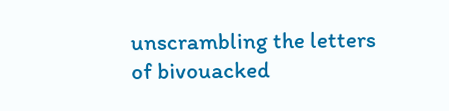unscrambling the letters of bivouacked